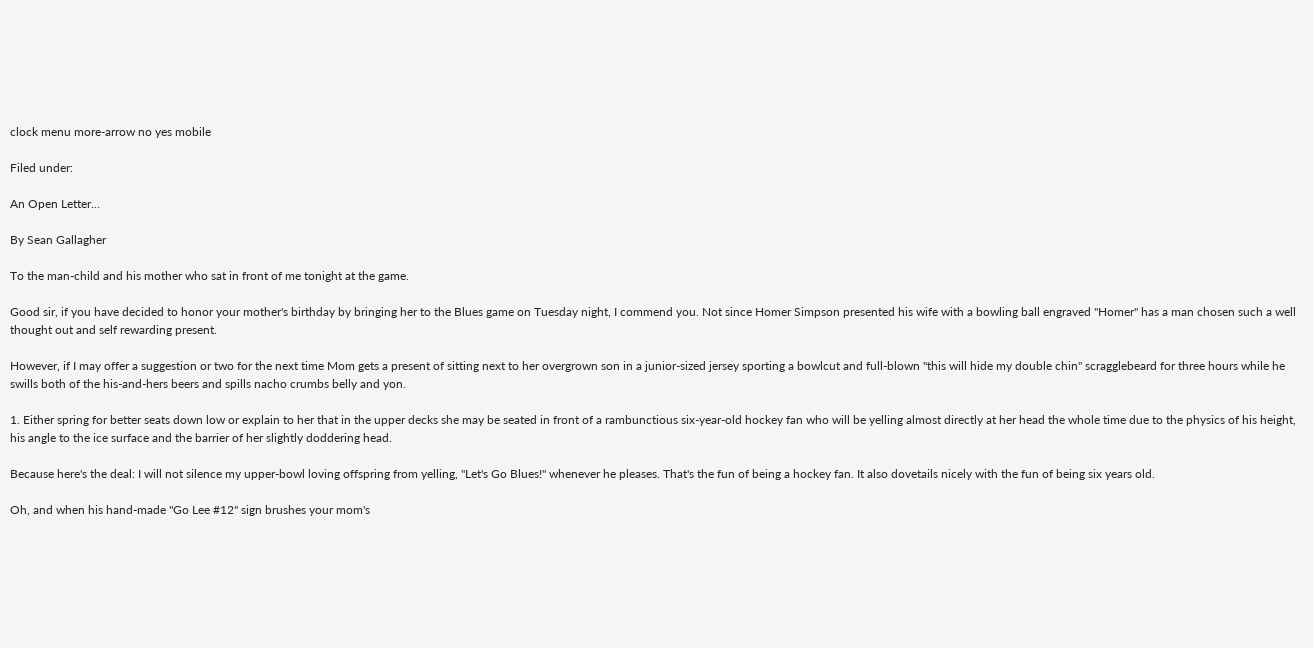clock menu more-arrow no yes mobile

Filed under:

An Open Letter…

By Sean Gallagher

To the man-child and his mother who sat in front of me tonight at the game.

Good sir, if you have decided to honor your mother's birthday by bringing her to the Blues game on Tuesday night, I commend you. Not since Homer Simpson presented his wife with a bowling ball engraved "Homer" has a man chosen such a well thought out and self rewarding present.

However, if I may offer a suggestion or two for the next time Mom gets a present of sitting next to her overgrown son in a junior-sized jersey sporting a bowlcut and full-blown "this will hide my double chin" scragglebeard for three hours while he swills both of the his-and-hers beers and spills nacho crumbs belly and yon.

1. Either spring for better seats down low or explain to her that in the upper decks she may be seated in front of a rambunctious six-year-old hockey fan who will be yelling almost directly at her head the whole time due to the physics of his height, his angle to the ice surface and the barrier of her slightly doddering head.

Because here's the deal: I will not silence my upper-bowl loving offspring from yelling, "Let's Go Blues!" whenever he pleases. That's the fun of being a hockey fan. It also dovetails nicely with the fun of being six years old.

Oh, and when his hand-made "Go Lee #12" sign brushes your mom's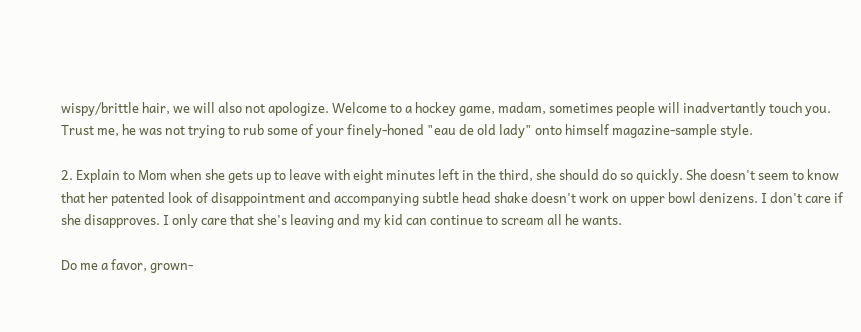wispy/brittle hair, we will also not apologize. Welcome to a hockey game, madam, sometimes people will inadvertantly touch you. Trust me, he was not trying to rub some of your finely-honed "eau de old lady" onto himself magazine-sample style.

2. Explain to Mom when she gets up to leave with eight minutes left in the third, she should do so quickly. She doesn't seem to know that her patented look of disappointment and accompanying subtle head shake doesn't work on upper bowl denizens. I don't care if she disapproves. I only care that she's leaving and my kid can continue to scream all he wants.

Do me a favor, grown-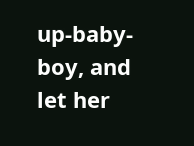up-baby-boy, and let her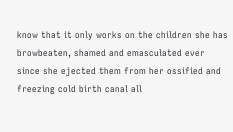know that it only works on the children she has browbeaten, shamed and emasculated ever since she ejected them from her ossified and freezing cold birth canal all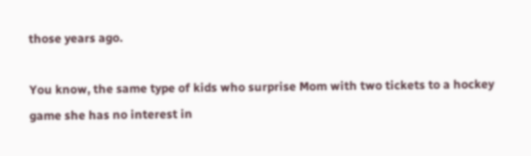those years ago.

You know, the same type of kids who surprise Mom with two tickets to a hockey game she has no interest in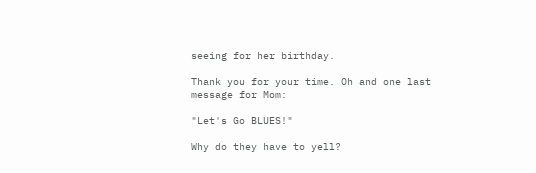seeing for her birthday.

Thank you for your time. Oh and one last message for Mom:

"Let's Go BLUES!"

Why do they have to yell?